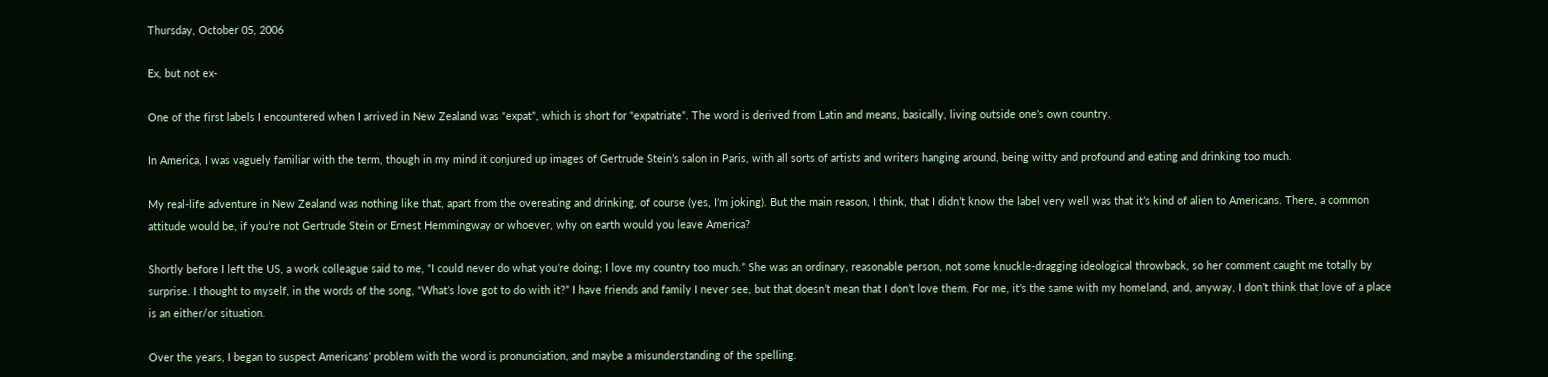Thursday, October 05, 2006

Ex, but not ex-

One of the first labels I encountered when I arrived in New Zealand was “expat”, which is short for “expatriate”. The word is derived from Latin and means, basically, living outside one’s own country.

In America, I was vaguely familiar with the term, though in my mind it conjured up images of Gertrude Stein’s salon in Paris, with all sorts of artists and writers hanging around, being witty and profound and eating and drinking too much.

My real-life adventure in New Zealand was nothing like that, apart from the overeating and drinking, of course (yes, I’m joking). But the main reason, I think, that I didn’t know the label very well was that it’s kind of alien to Americans. There, a common attitude would be, if you’re not Gertrude Stein or Ernest Hemmingway or whoever, why on earth would you leave America?

Shortly before I left the US, a work colleague said to me, “I could never do what you’re doing; I love my country too much.” She was an ordinary, reasonable person, not some knuckle-dragging ideological throwback, so her comment caught me totally by surprise. I thought to myself, in the words of the song, “What’s love got to do with it?” I have friends and family I never see, but that doesn’t mean that I don’t love them. For me, it’s the same with my homeland, and, anyway, I don’t think that love of a place is an either/or situation.

Over the years, I began to suspect Americans’ problem with the word is pronunciation, and maybe a misunderstanding of the spelling.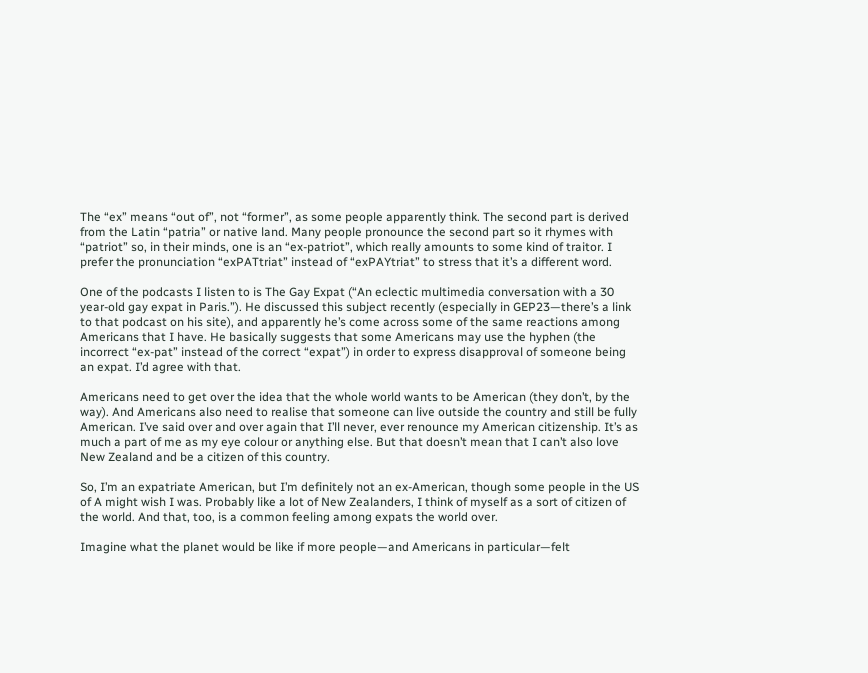The “ex” means “out of”, not “former”, as some people apparently think. The second part is derived from the Latin “patria” or native land. Many people pronounce the second part so it rhymes with “patriot” so, in their minds, one is an “ex-patriot”, which really amounts to some kind of traitor. I prefer the pronunciation “exPATtriat” instead of “exPAYtriat” to stress that it’s a different word.

One of the podcasts I listen to is The Gay Expat (“An eclectic multimedia conversation with a 30 year-old gay expat in Paris.”). He discussed this subject recently (especially in GEP23—there’s a link to that podcast on his site), and apparently he’s come across some of the same reactions among Americans that I have. He basically suggests that some Americans may use the hyphen (the incorrect “ex-pat” instead of the correct “expat”) in order to express disapproval of someone being an expat. I’d agree with that.

Americans need to get over the idea that the whole world wants to be American (they don’t, by the way). And Americans also need to realise that someone can live outside the country and still be fully American. I’ve said over and over again that I’ll never, ever renounce my American citizenship. It’s as much a part of me as my eye colour or anything else. But that doesn’t mean that I can’t also love New Zealand and be a citizen of this country.

So, I’m an expatriate American, but I’m definitely not an ex-American, though some people in the US of A might wish I was. Probably like a lot of New Zealanders, I think of myself as a sort of citizen of the world. And that, too, is a common feeling among expats the world over.

Imagine what the planet would be like if more people—and Americans in particular—felt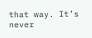that way. It’s never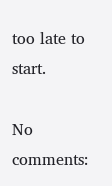too late to start.

No comments: